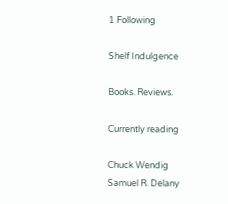1 Following

Shelf Indulgence

Books. Reviews.

Currently reading

Chuck Wendig
Samuel R. Delany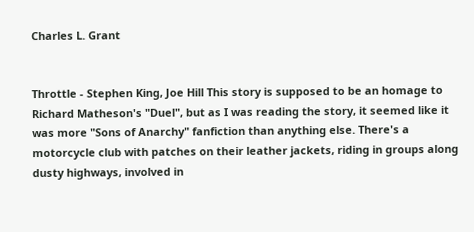Charles L. Grant


Throttle - Stephen King, Joe Hill This story is supposed to be an homage to Richard Matheson's "Duel", but as I was reading the story, it seemed like it was more "Sons of Anarchy" fanfiction than anything else. There's a motorcycle club with patches on their leather jackets, riding in groups along dusty highways, involved in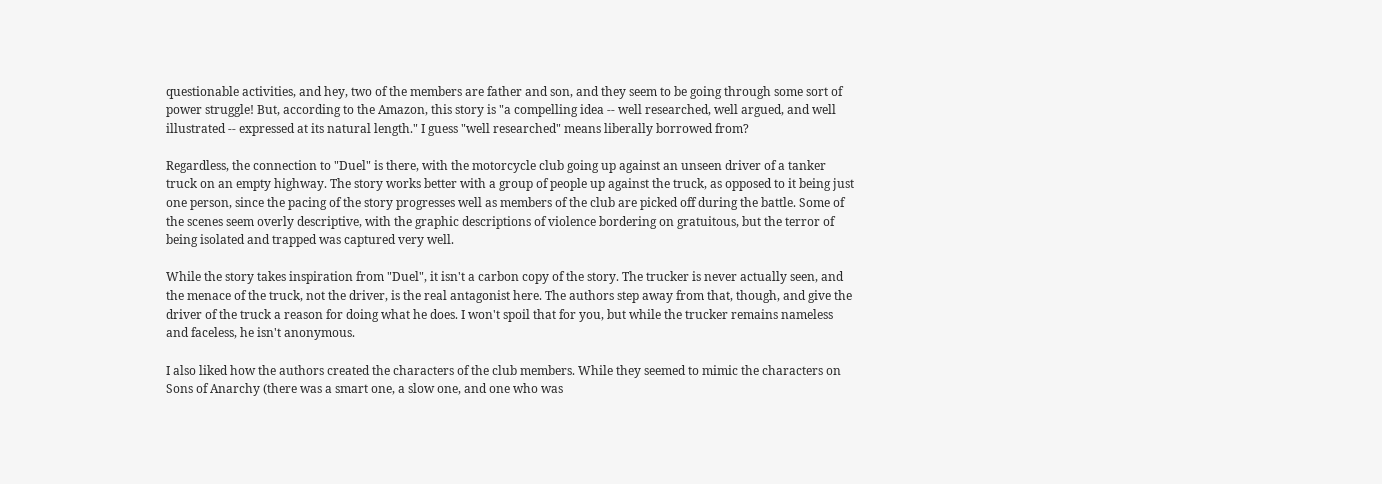questionable activities, and hey, two of the members are father and son, and they seem to be going through some sort of power struggle! But, according to the Amazon, this story is "a compelling idea -- well researched, well argued, and well illustrated -- expressed at its natural length." I guess "well researched" means liberally borrowed from?

Regardless, the connection to "Duel" is there, with the motorcycle club going up against an unseen driver of a tanker truck on an empty highway. The story works better with a group of people up against the truck, as opposed to it being just one person, since the pacing of the story progresses well as members of the club are picked off during the battle. Some of the scenes seem overly descriptive, with the graphic descriptions of violence bordering on gratuitous, but the terror of being isolated and trapped was captured very well.

While the story takes inspiration from "Duel", it isn't a carbon copy of the story. The trucker is never actually seen, and the menace of the truck, not the driver, is the real antagonist here. The authors step away from that, though, and give the driver of the truck a reason for doing what he does. I won't spoil that for you, but while the trucker remains nameless and faceless, he isn't anonymous.

I also liked how the authors created the characters of the club members. While they seemed to mimic the characters on Sons of Anarchy (there was a smart one, a slow one, and one who was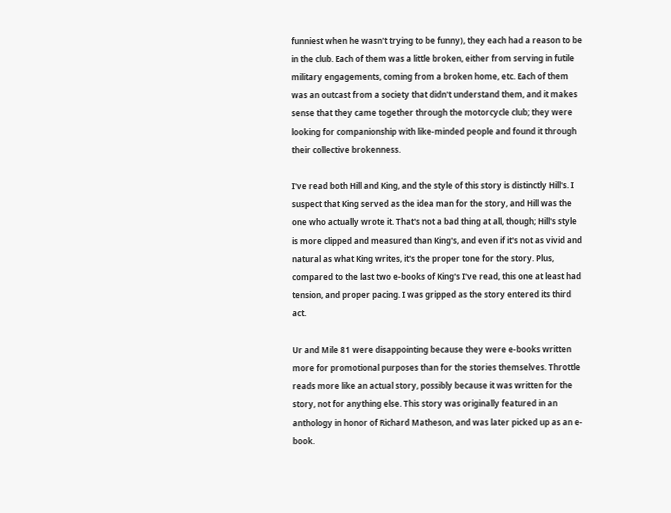funniest when he wasn't trying to be funny), they each had a reason to be in the club. Each of them was a little broken, either from serving in futile military engagements, coming from a broken home, etc. Each of them was an outcast from a society that didn't understand them, and it makes sense that they came together through the motorcycle club; they were looking for companionship with like-minded people and found it through their collective brokenness.

I've read both Hill and King, and the style of this story is distinctly Hill's. I suspect that King served as the idea man for the story, and Hill was the one who actually wrote it. That's not a bad thing at all, though; Hill's style is more clipped and measured than King's, and even if it's not as vivid and natural as what King writes, it's the proper tone for the story. Plus, compared to the last two e-books of King's I've read, this one at least had tension, and proper pacing. I was gripped as the story entered its third act.

Ur and Mile 81 were disappointing because they were e-books written more for promotional purposes than for the stories themselves. Throttle reads more like an actual story, possibly because it was written for the story, not for anything else. This story was originally featured in an anthology in honor of Richard Matheson, and was later picked up as an e-book.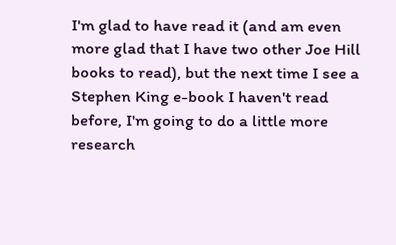I'm glad to have read it (and am even more glad that I have two other Joe Hill books to read), but the next time I see a Stephen King e-book I haven't read before, I'm going to do a little more research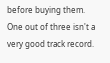before buying them. One out of three isn't a very good track record.